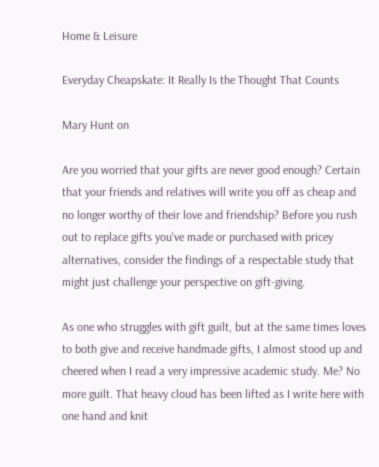Home & Leisure

Everyday Cheapskate: It Really Is the Thought That Counts

Mary Hunt on

Are you worried that your gifts are never good enough? Certain that your friends and relatives will write you off as cheap and no longer worthy of their love and friendship? Before you rush out to replace gifts you've made or purchased with pricey alternatives, consider the findings of a respectable study that might just challenge your perspective on gift-giving.

As one who struggles with gift guilt, but at the same times loves to both give and receive handmade gifts, I almost stood up and cheered when I read a very impressive academic study. Me? No more guilt. That heavy cloud has been lifted as I write here with one hand and knit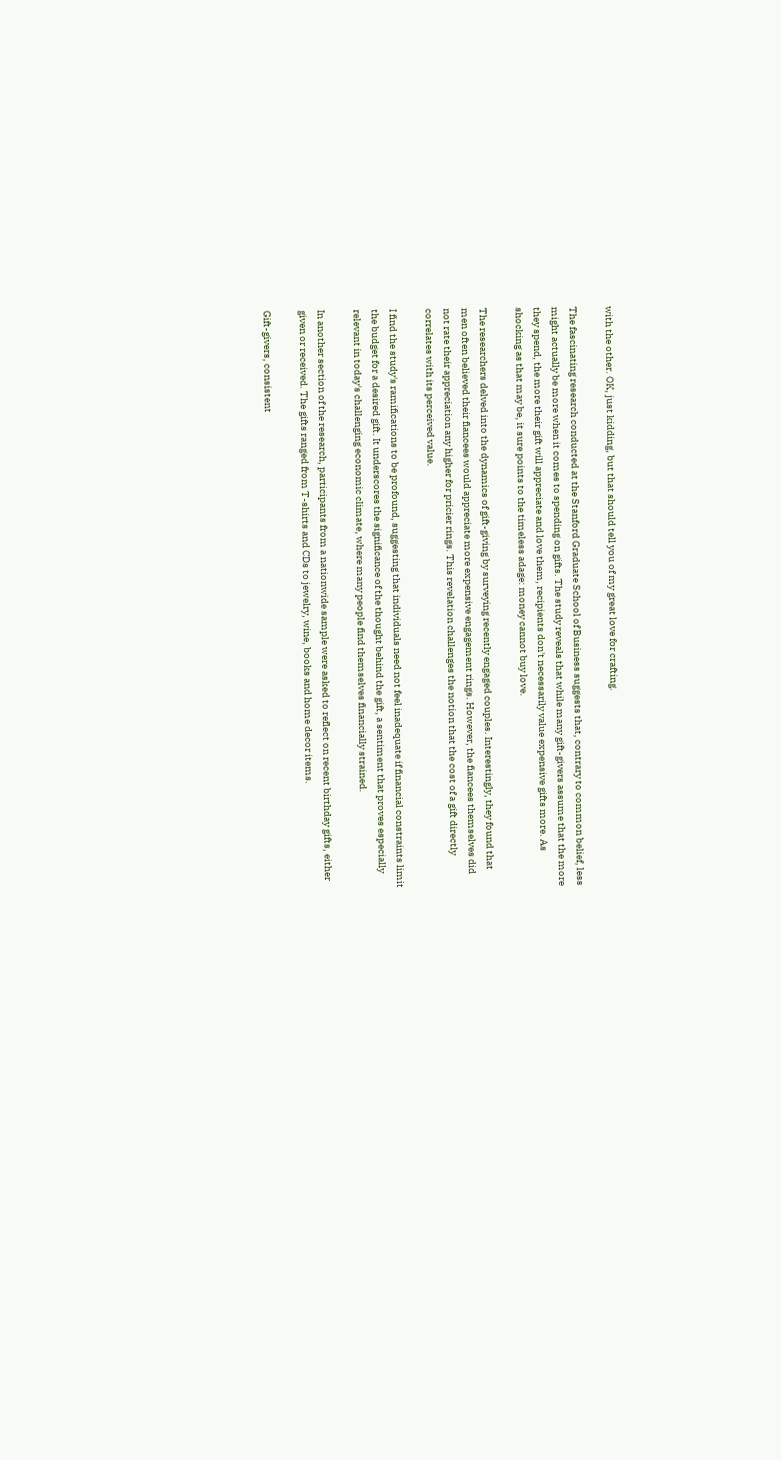with the other. OK, just kidding, but that should tell you of my great love for crafting.

The fascinating research conducted at the Stanford Graduate School of Business suggests that, contrary to common belief, less might actually be more when it comes to spending on gifts. The study reveals that while many gift-givers assume that the more they spend, the more their gift will appreciate and love them, recipients don't necessarily value expensive gifts more. As shocking as that may be, it sure points to the timeless adage: money cannot buy love.

The researchers delved into the dynamics of gift-giving by surveying recently engaged couples. Interestingly, they found that men often believed their fiancees would appreciate more expensive engagement rings. However, the fiancees themselves did not rate their appreciation any higher for pricier rings. This revelation challenges the notion that the cost of a gift directly correlates with its perceived value.

I find the study's ramifications to be profound, suggesting that individuals need not feel inadequate if financial constraints limit the budget for a desired gift. It underscores the significance of the thought behind the gift, a sentiment that proves especially relevant in today's challenging economic climate, where many people find themselves financially strained.

In another section of the research, participants from a nationwide sample were asked to reflect on recent birthday gifts, either given or received. The gifts ranged from T-shirts and CDs to jewelry, wine, books and home decor items.

Gift-givers, consistent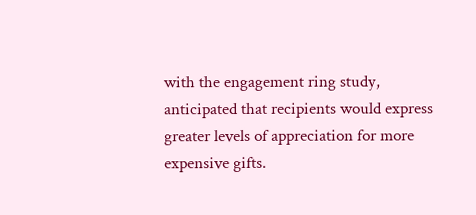with the engagement ring study, anticipated that recipients would express greater levels of appreciation for more expensive gifts.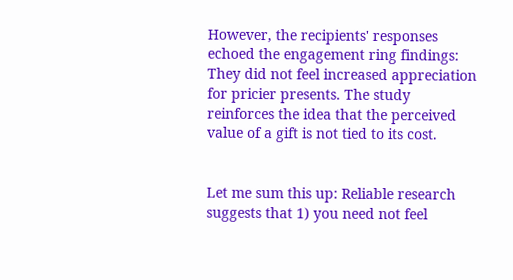However, the recipients' responses echoed the engagement ring findings: They did not feel increased appreciation for pricier presents. The study reinforces the idea that the perceived value of a gift is not tied to its cost.


Let me sum this up: Reliable research suggests that 1) you need not feel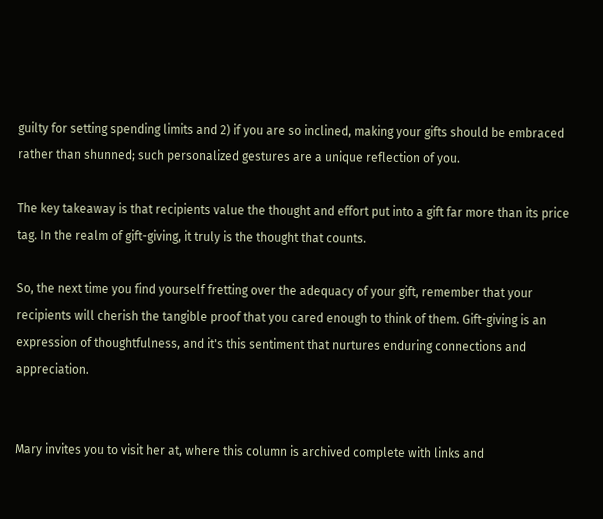guilty for setting spending limits and 2) if you are so inclined, making your gifts should be embraced rather than shunned; such personalized gestures are a unique reflection of you.

The key takeaway is that recipients value the thought and effort put into a gift far more than its price tag. In the realm of gift-giving, it truly is the thought that counts.

So, the next time you find yourself fretting over the adequacy of your gift, remember that your recipients will cherish the tangible proof that you cared enough to think of them. Gift-giving is an expression of thoughtfulness, and it's this sentiment that nurtures enduring connections and appreciation.


Mary invites you to visit her at, where this column is archived complete with links and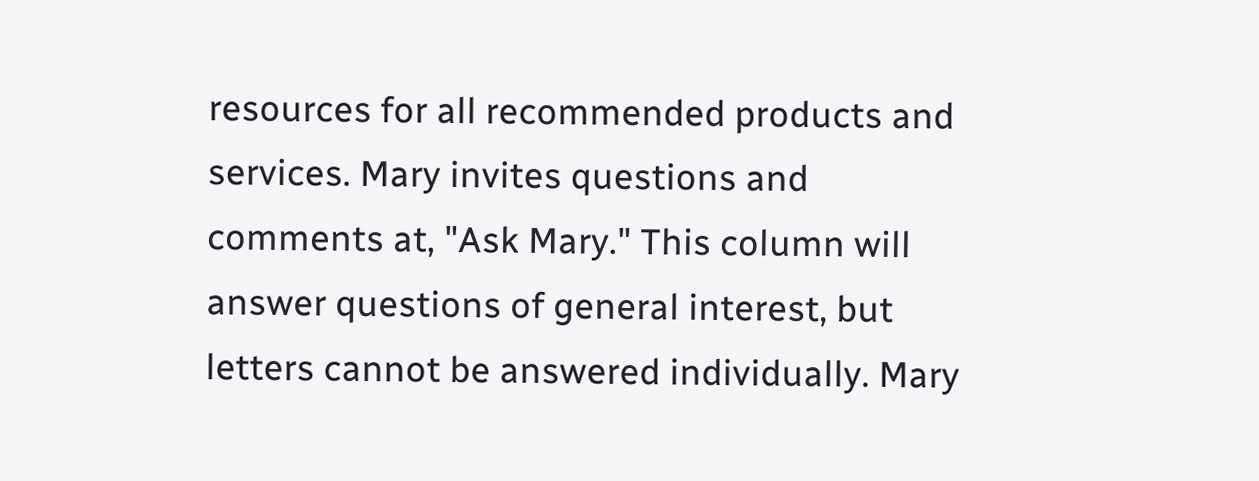resources for all recommended products and services. Mary invites questions and comments at, "Ask Mary." This column will answer questions of general interest, but letters cannot be answered individually. Mary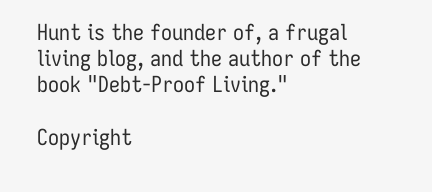Hunt is the founder of, a frugal living blog, and the author of the book "Debt-Proof Living."

Copyright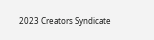2023 Creators Syndicate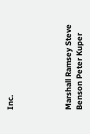Inc.




Marshall Ramsey Steve Benson Peter Kuper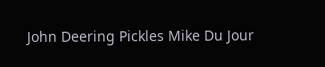John Deering Pickles Mike Du Jour